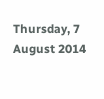Thursday, 7 August 2014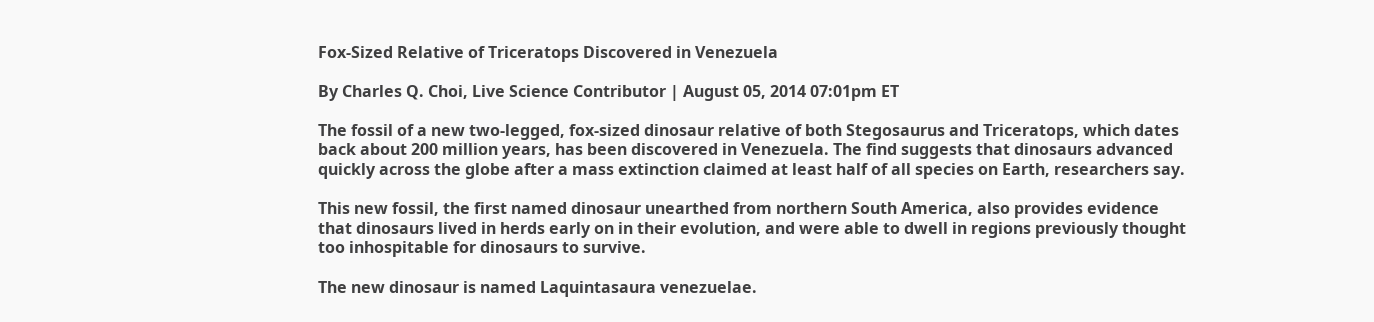Fox-Sized Relative of Triceratops Discovered in Venezuela

By Charles Q. Choi, Live Science Contributor | August 05, 2014 07:01pm ET

The fossil of a new two-legged, fox-sized dinosaur relative of both Stegosaurus and Triceratops, which dates back about 200 million years, has been discovered in Venezuela. The find suggests that dinosaurs advanced quickly across the globe after a mass extinction claimed at least half of all species on Earth, researchers say.

This new fossil, the first named dinosaur unearthed from northern South America, also provides evidence that dinosaurs lived in herds early on in their evolution, and were able to dwell in regions previously thought too inhospitable for dinosaurs to survive.

The new dinosaur is named Laquintasaura venezuelae.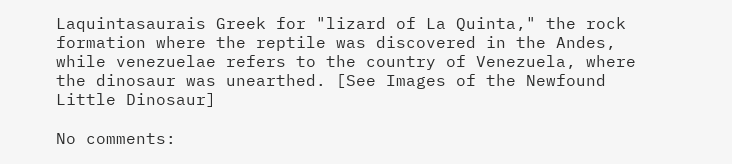Laquintasaurais Greek for "lizard of La Quinta," the rock formation where the reptile was discovered in the Andes, while venezuelae refers to the country of Venezuela, where the dinosaur was unearthed. [See Images of the Newfound Little Dinosaur]

No comments: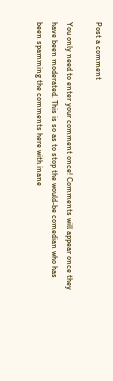Post a comment

You only need to enter your comment once! Comments will appear once they have been moderated. This is so as to stop the would-be comedian who has been spamming the comments here with inane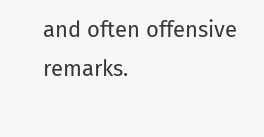and often offensive remarks.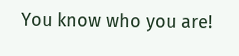You know who you are!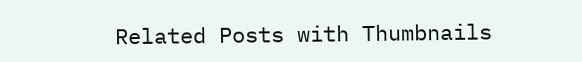Related Posts with Thumbnails